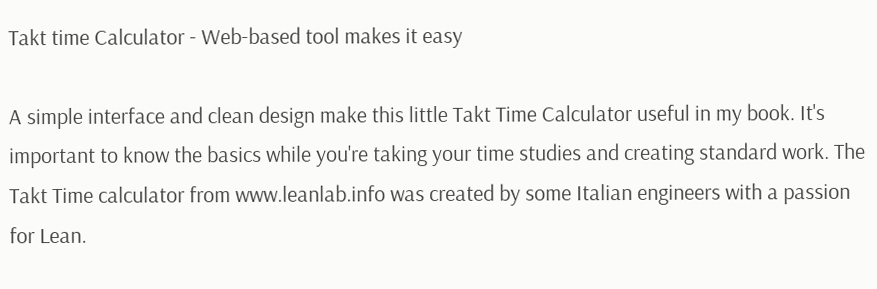Takt time Calculator - Web-based tool makes it easy

A simple interface and clean design make this little Takt Time Calculator useful in my book. It's important to know the basics while you're taking your time studies and creating standard work. The Takt Time calculator from www.leanlab.info was created by some Italian engineers with a passion for Lean.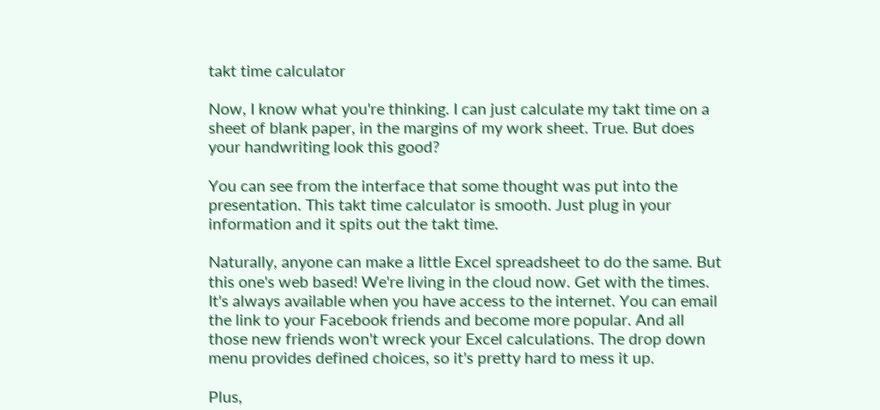takt time calculator

Now, I know what you're thinking. I can just calculate my takt time on a sheet of blank paper, in the margins of my work sheet. True. But does your handwriting look this good?

You can see from the interface that some thought was put into the presentation. This takt time calculator is smooth. Just plug in your information and it spits out the takt time.

Naturally, anyone can make a little Excel spreadsheet to do the same. But this one's web based! We're living in the cloud now. Get with the times. It's always available when you have access to the internet. You can email the link to your Facebook friends and become more popular. And all those new friends won't wreck your Excel calculations. The drop down menu provides defined choices, so it's pretty hard to mess it up.

Plus,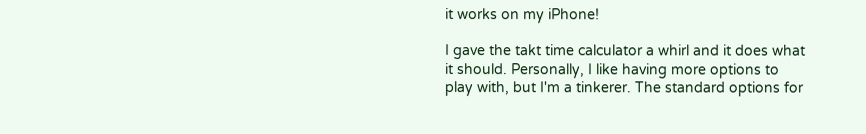it works on my iPhone!

I gave the takt time calculator a whirl and it does what it should. Personally, I like having more options to play with, but I'm a tinkerer. The standard options for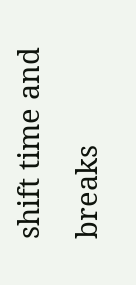shift time and breaks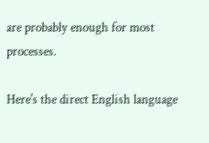are probably enough for most processes.

Here's the direct English language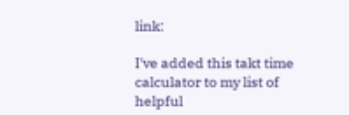link:

I've added this takt time calculator to my list of helpful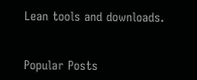Lean tools and downloads.


Popular Posts